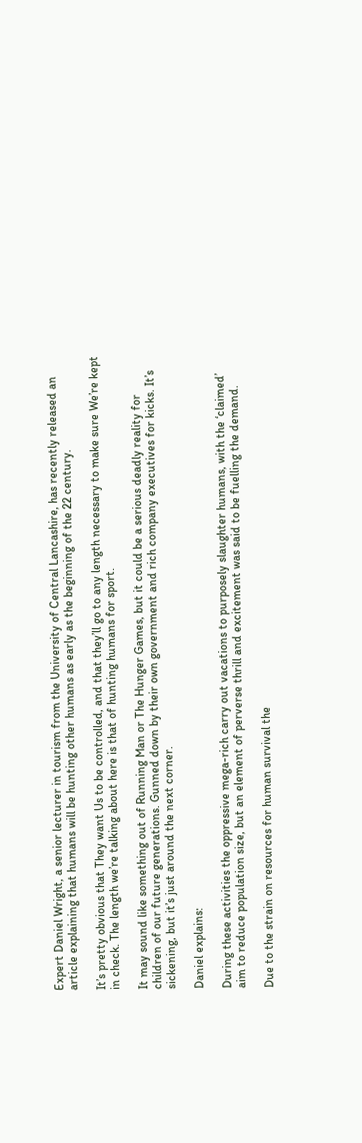Expert Daniel Wright, a senior lecturer in tourism from the University of Central Lancashire, has recently released an article explaining that humans will be hunting other humans as early as the beginning of the 22 century.

It’s pretty obvious that They want Us to be controlled, and that they’ll go to any length necessary to make sure We’re kept in check. The length we’re talking about here is that of hunting humans for sport.

It may sound like something out of Running Man or The Hunger Games, but it could be a serious deadly reality for children of our future generations. Gunned down by their own government and rich company executives for kicks. It’s sickening, but it’s just around the next corner.

Daniel explains:

During these activities the oppressive mega-rich carry out vacations to purposely slaughter humans, with the ‘claimed’ aim to reduce population size, but an element of perverse thrill and excitement was said to be fuelling the demand.

Due to the strain on resources for human survival the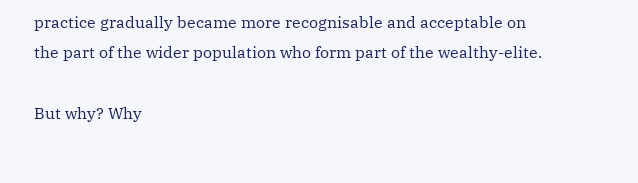practice gradually became more recognisable and acceptable on the part of the wider population who form part of the wealthy-elite.

But why? Why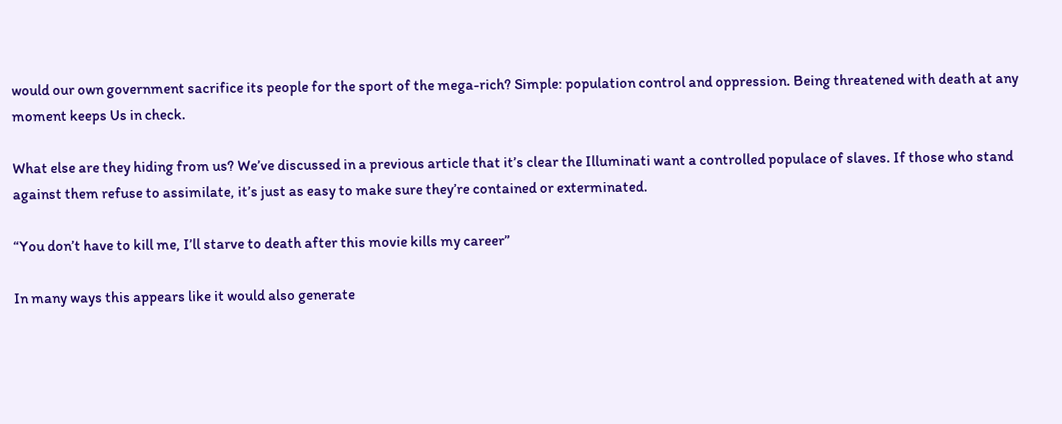would our own government sacrifice its people for the sport of the mega-rich? Simple: population control and oppression. Being threatened with death at any moment keeps Us in check.

What else are they hiding from us? We’ve discussed in a previous article that it’s clear the Illuminati want a controlled populace of slaves. If those who stand against them refuse to assimilate, it’s just as easy to make sure they’re contained or exterminated.

“You don’t have to kill me, I’ll starve to death after this movie kills my career”

In many ways this appears like it would also generate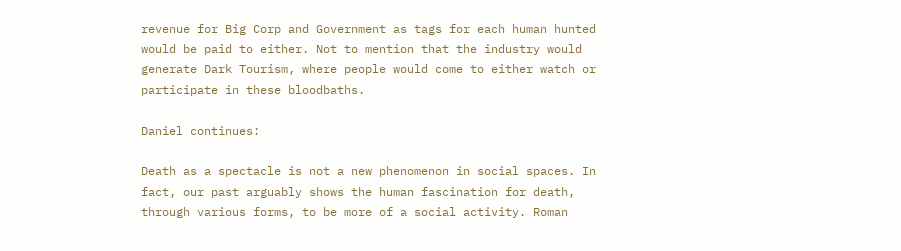revenue for Big Corp and Government as tags for each human hunted would be paid to either. Not to mention that the industry would generate Dark Tourism, where people would come to either watch or participate in these bloodbaths.

Daniel continues:

Death as a spectacle is not a new phenomenon in social spaces. In fact, our past arguably shows the human fascination for death, through various forms, to be more of a social activity. Roman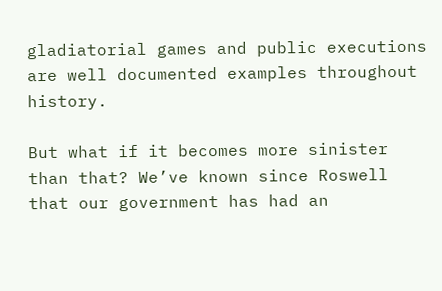gladiatorial games and public executions are well documented examples throughout history.

But what if it becomes more sinister than that? We’ve known since Roswell that our government has had an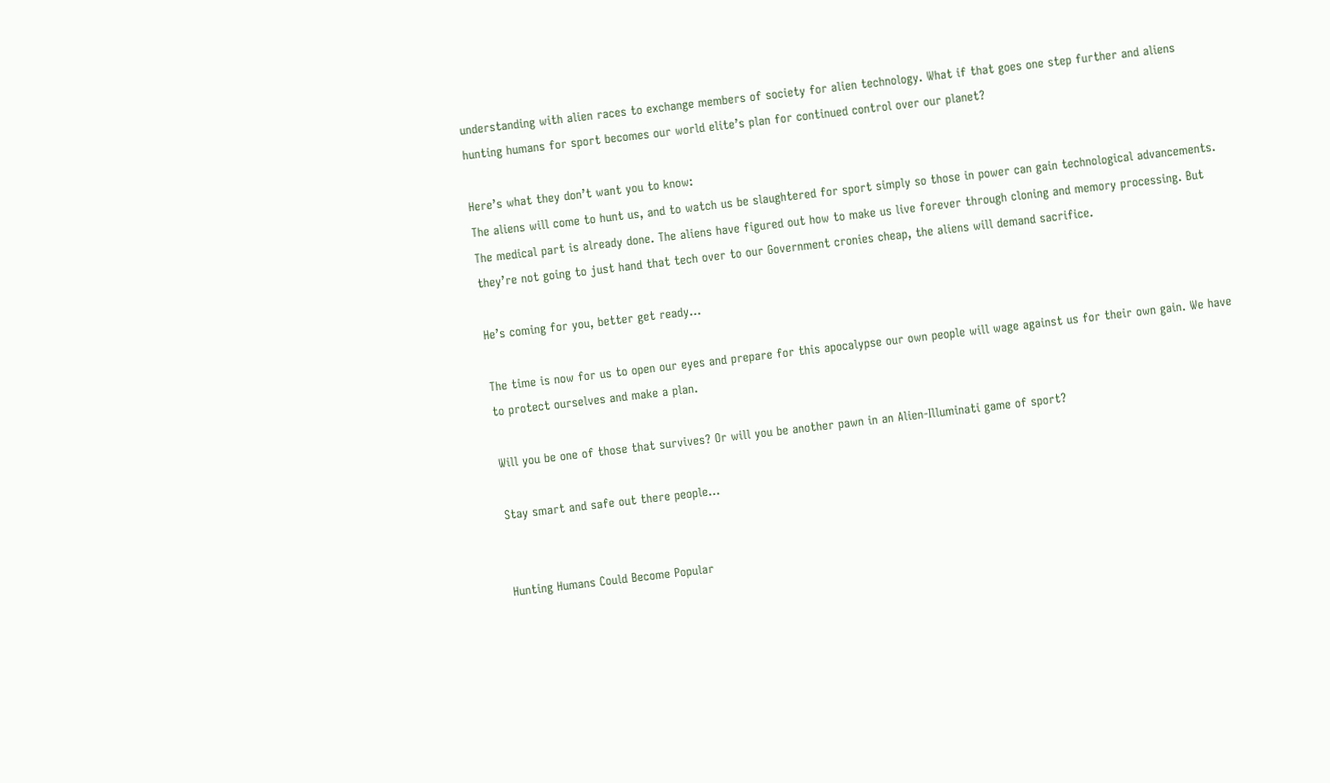understanding with alien races to exchange members of society for alien technology. What if that goes one step further and aliens hunting humans for sport becomes our world elite’s plan for continued control over our planet?

Here’s what they don’t want you to know:
The aliens will come to hunt us, and to watch us be slaughtered for sport simply so those in power can gain technological advancements. The medical part is already done. The aliens have figured out how to make us live forever through cloning and memory processing. But they’re not going to just hand that tech over to our Government cronies cheap, the aliens will demand sacrifice.

He’s coming for you, better get ready…

The time is now for us to open our eyes and prepare for this apocalypse our own people will wage against us for their own gain. We have to protect ourselves and make a plan.

Will you be one of those that survives? Or will you be another pawn in an Alien-Illuminati game of sport?

Stay smart and safe out there people…


Hunting Humans Could Become Popular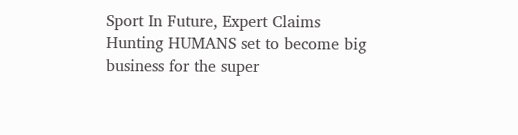Sport In Future, Expert Claims
Hunting HUMANS set to become big business for the super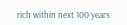rich within next 100 years